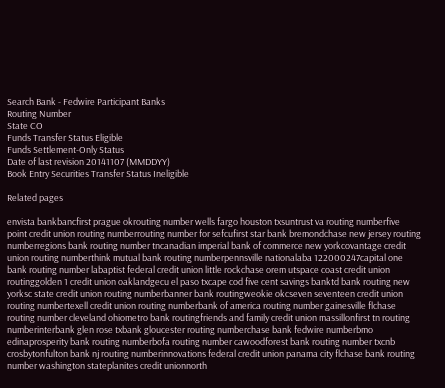Search Bank - Fedwire Participant Banks
Routing Number
State CO
Funds Transfer Status Eligible
Funds Settlement-Only Status
Date of last revision 20141107 (MMDDYY)
Book Entry Securities Transfer Status Ineligible

Related pages

envista bankbancfirst prague okrouting number wells fargo houston txsuntrust va routing numberfive point credit union routing numberrouting number for sefcufirst star bank bremondchase new jersey routing numberregions bank routing number tncanadian imperial bank of commerce new yorkcovantage credit union routing numberthink mutual bank routing numberpennsville nationalaba 122000247capital one bank routing number labaptist federal credit union little rockchase orem utspace coast credit union routinggolden 1 credit union oaklandgecu el paso txcape cod five cent savings banktd bank routing new yorksc state credit union routing numberbanner bank routingweokie okcseven seventeen credit union routing numbertexell credit union routing numberbank of america routing number gainesville flchase routing number cleveland ohiometro bank routingfriends and family credit union massillonfirst tn routing numberinterbank glen rose txbank gloucester routing numberchase bank fedwire numberbmo edinaprosperity bank routing numberbofa routing number cawoodforest bank routing number txcnb crosbytonfulton bank nj routing numberinnovations federal credit union panama city flchase bank routing number washington stateplanites credit unionnorth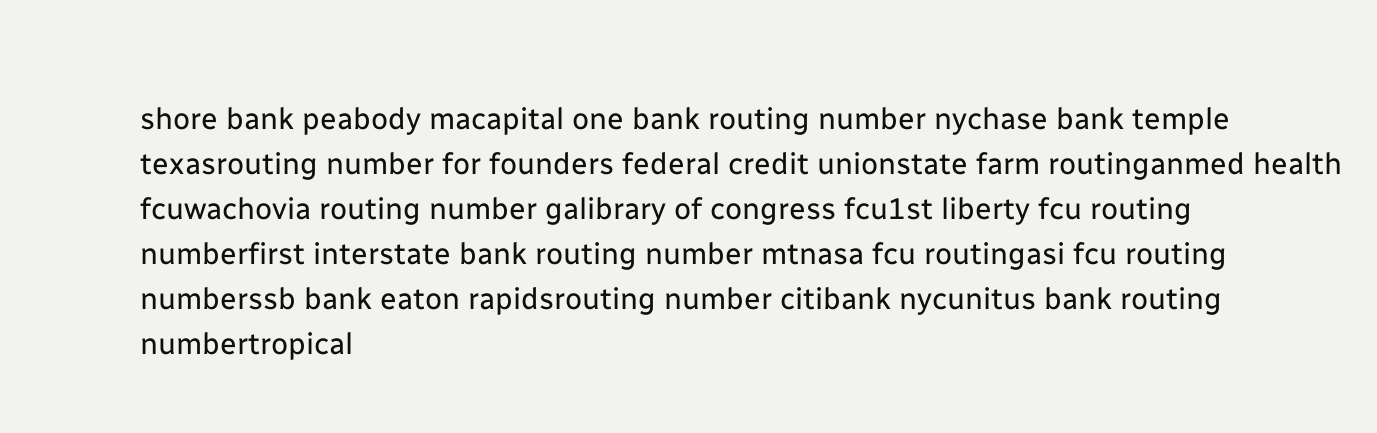shore bank peabody macapital one bank routing number nychase bank temple texasrouting number for founders federal credit unionstate farm routinganmed health fcuwachovia routing number galibrary of congress fcu1st liberty fcu routing numberfirst interstate bank routing number mtnasa fcu routingasi fcu routing numberssb bank eaton rapidsrouting number citibank nycunitus bank routing numbertropical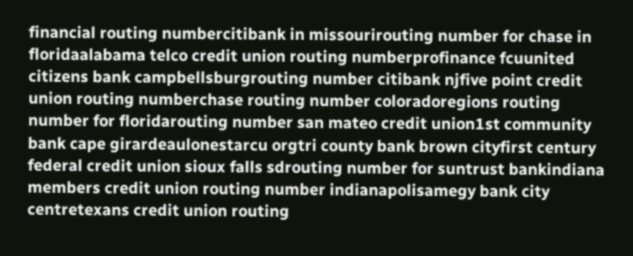financial routing numbercitibank in missourirouting number for chase in floridaalabama telco credit union routing numberprofinance fcuunited citizens bank campbellsburgrouting number citibank njfive point credit union routing numberchase routing number coloradoregions routing number for floridarouting number san mateo credit union1st community bank cape girardeaulonestarcu orgtri county bank brown cityfirst century federal credit union sioux falls sdrouting number for suntrust bankindiana members credit union routing number indianapolisamegy bank city centretexans credit union routing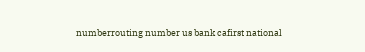numberrouting number us bank cafirst national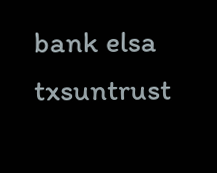bank elsa txsuntrust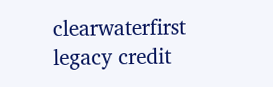clearwaterfirst legacy credit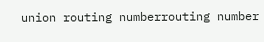union routing numberrouting number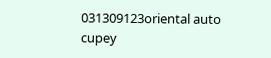031309123oriental auto cupey